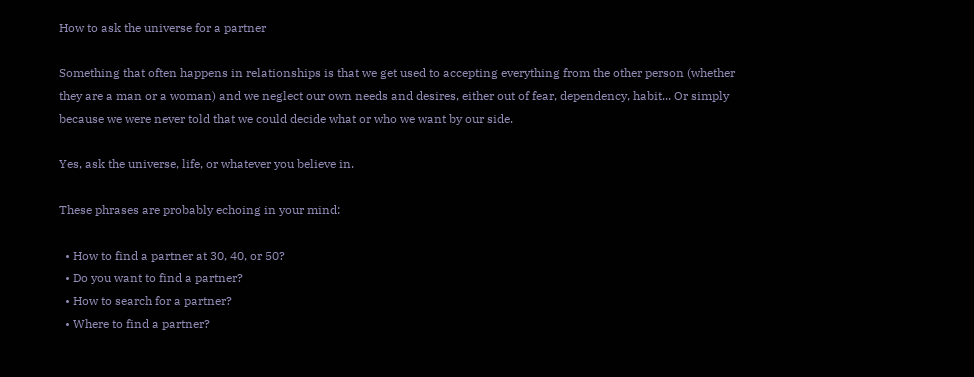How to ask the universe for a partner

Something that often happens in relationships is that we get used to accepting everything from the other person (whether they are a man or a woman) and we neglect our own needs and desires, either out of fear, dependency, habit... Or simply because we were never told that we could decide what or who we want by our side.

Yes, ask the universe, life, or whatever you believe in.

These phrases are probably echoing in your mind:

  • How to find a partner at 30, 40, or 50?
  • Do you want to find a partner?
  • How to search for a partner?
  • Where to find a partner?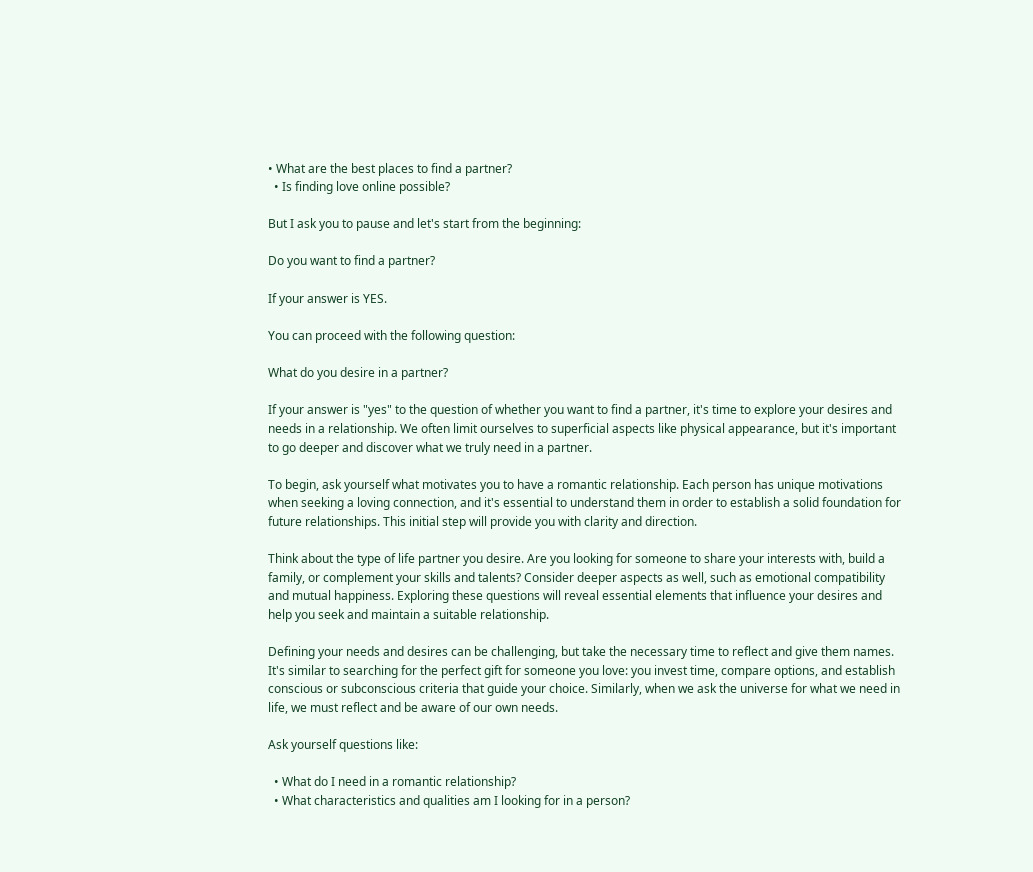• What are the best places to find a partner?
  • Is finding love online possible?

But I ask you to pause and let's start from the beginning:

Do you want to find a partner?

If your answer is YES.

You can proceed with the following question:

What do you desire in a partner?

If your answer is "yes" to the question of whether you want to find a partner, it's time to explore your desires and needs in a relationship. We often limit ourselves to superficial aspects like physical appearance, but it's important to go deeper and discover what we truly need in a partner.

To begin, ask yourself what motivates you to have a romantic relationship. Each person has unique motivations when seeking a loving connection, and it's essential to understand them in order to establish a solid foundation for future relationships. This initial step will provide you with clarity and direction.

Think about the type of life partner you desire. Are you looking for someone to share your interests with, build a family, or complement your skills and talents? Consider deeper aspects as well, such as emotional compatibility and mutual happiness. Exploring these questions will reveal essential elements that influence your desires and help you seek and maintain a suitable relationship.

Defining your needs and desires can be challenging, but take the necessary time to reflect and give them names. It's similar to searching for the perfect gift for someone you love: you invest time, compare options, and establish conscious or subconscious criteria that guide your choice. Similarly, when we ask the universe for what we need in life, we must reflect and be aware of our own needs.

Ask yourself questions like:

  • What do I need in a romantic relationship?
  • What characteristics and qualities am I looking for in a person?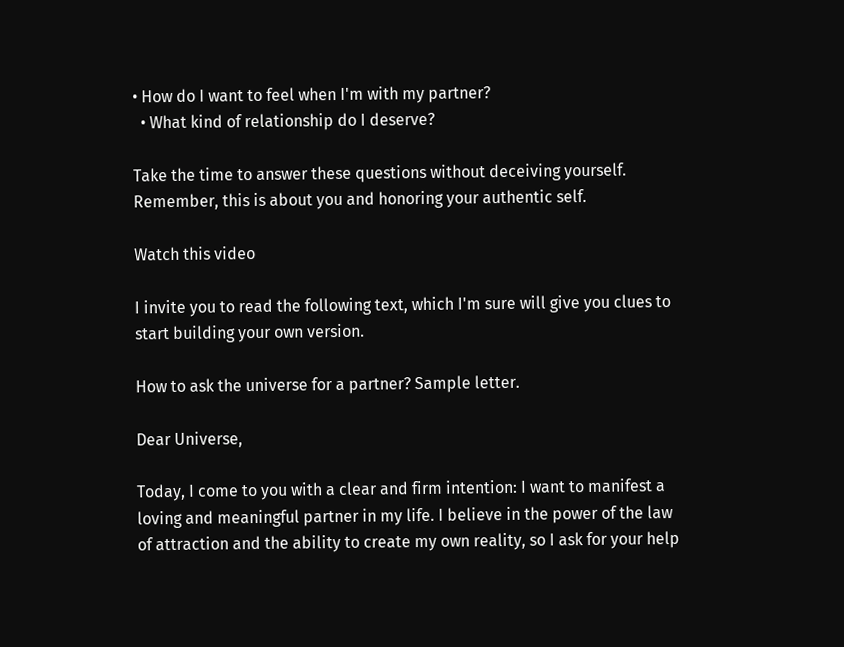• How do I want to feel when I'm with my partner?
  • What kind of relationship do I deserve?

Take the time to answer these questions without deceiving yourself. Remember, this is about you and honoring your authentic self.

Watch this video

I invite you to read the following text, which I'm sure will give you clues to start building your own version.

How to ask the universe for a partner? Sample letter.

Dear Universe,

Today, I come to you with a clear and firm intention: I want to manifest a loving and meaningful partner in my life. I believe in the power of the law of attraction and the ability to create my own reality, so I ask for your help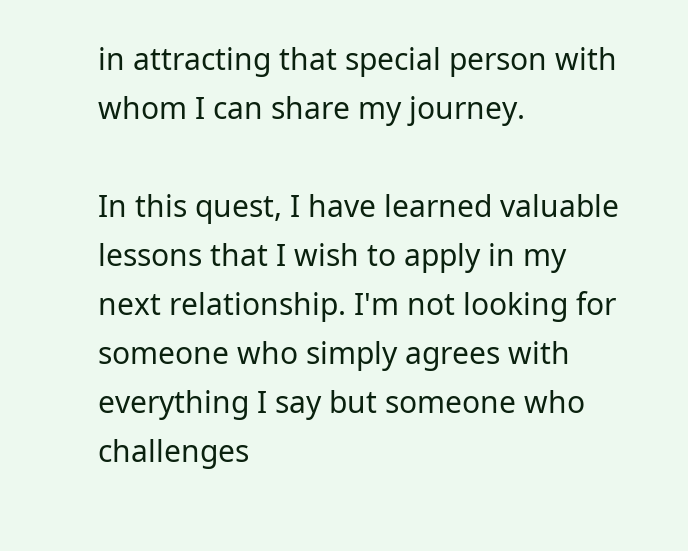in attracting that special person with whom I can share my journey.

In this quest, I have learned valuable lessons that I wish to apply in my next relationship. I'm not looking for someone who simply agrees with everything I say but someone who challenges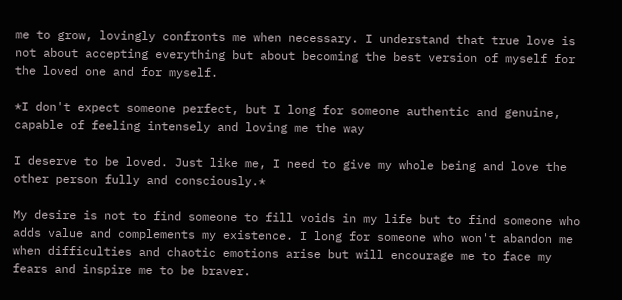me to grow, lovingly confronts me when necessary. I understand that true love is not about accepting everything but about becoming the best version of myself for the loved one and for myself.

*I don't expect someone perfect, but I long for someone authentic and genuine, capable of feeling intensely and loving me the way

I deserve to be loved. Just like me, I need to give my whole being and love the other person fully and consciously.*

My desire is not to find someone to fill voids in my life but to find someone who adds value and complements my existence. I long for someone who won't abandon me when difficulties and chaotic emotions arise but will encourage me to face my fears and inspire me to be braver.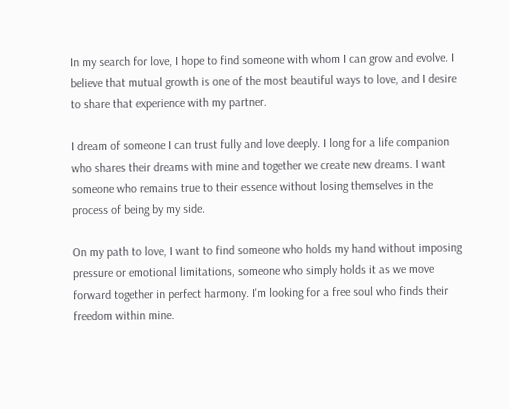In my search for love, I hope to find someone with whom I can grow and evolve. I believe that mutual growth is one of the most beautiful ways to love, and I desire to share that experience with my partner.

I dream of someone I can trust fully and love deeply. I long for a life companion who shares their dreams with mine and together we create new dreams. I want someone who remains true to their essence without losing themselves in the process of being by my side.

On my path to love, I want to find someone who holds my hand without imposing pressure or emotional limitations, someone who simply holds it as we move forward together in perfect harmony. I'm looking for a free soul who finds their freedom within mine.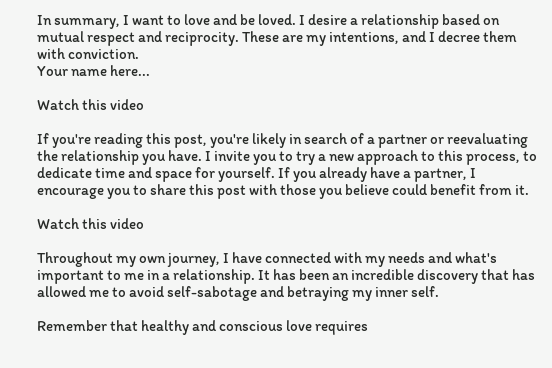In summary, I want to love and be loved. I desire a relationship based on mutual respect and reciprocity. These are my intentions, and I decree them with conviction.
Your name here...

Watch this video

If you're reading this post, you're likely in search of a partner or reevaluating the relationship you have. I invite you to try a new approach to this process, to dedicate time and space for yourself. If you already have a partner, I encourage you to share this post with those you believe could benefit from it.

Watch this video

Throughout my own journey, I have connected with my needs and what's important to me in a relationship. It has been an incredible discovery that has allowed me to avoid self-sabotage and betraying my inner self.

Remember that healthy and conscious love requires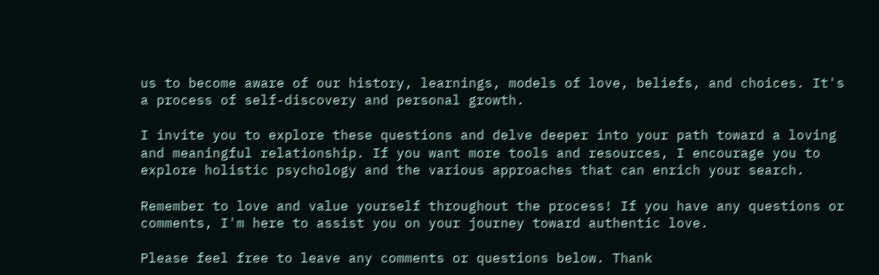us to become aware of our history, learnings, models of love, beliefs, and choices. It's a process of self-discovery and personal growth.

I invite you to explore these questions and delve deeper into your path toward a loving and meaningful relationship. If you want more tools and resources, I encourage you to explore holistic psychology and the various approaches that can enrich your search.

Remember to love and value yourself throughout the process! If you have any questions or comments, I'm here to assist you on your journey toward authentic love.

Please feel free to leave any comments or questions below. Thank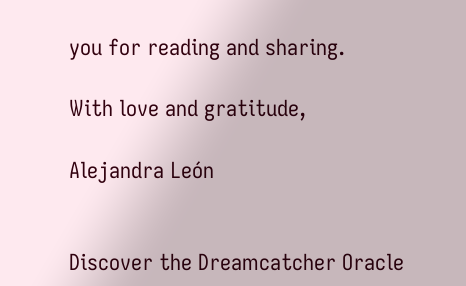you for reading and sharing.

With love and gratitude,

Alejandra León


Discover the Dreamcatcher Oracle